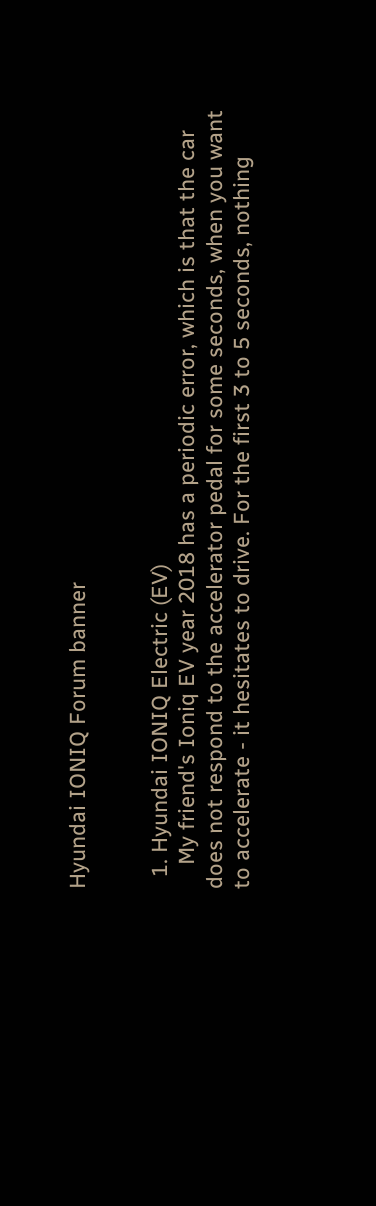Hyundai IONIQ Forum banner


  1. Hyundai IONIQ Electric (EV)
    My friend's Ioniq EV year 2018 has a periodic error, which is that the car does not respond to the accelerator pedal for some seconds, when you want to accelerate - it hesitates to drive. For the first 3 to 5 seconds, nothing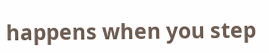happens when you step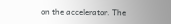on the accelerator. The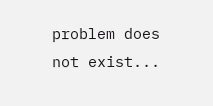problem does not exist...